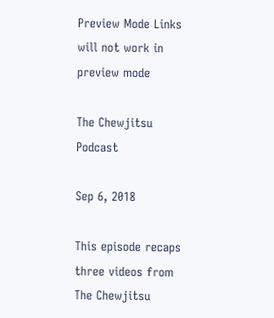Preview Mode Links will not work in preview mode

The Chewjitsu Podcast

Sep 6, 2018

This episode recaps three videos from The Chewjitsu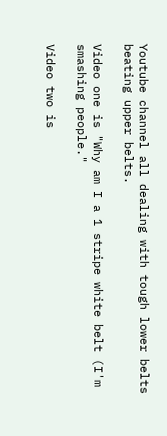Youtube channel all dealing with tough lower belts beating upper belts.

Video one is "Why am I a 1 stripe white belt (I'm smashing people."

Video two is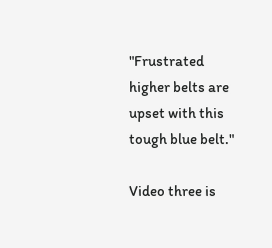"Frustrated higher belts are upset with this tough blue belt."

Video three is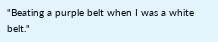"Beating a purple belt when I was a white belt."